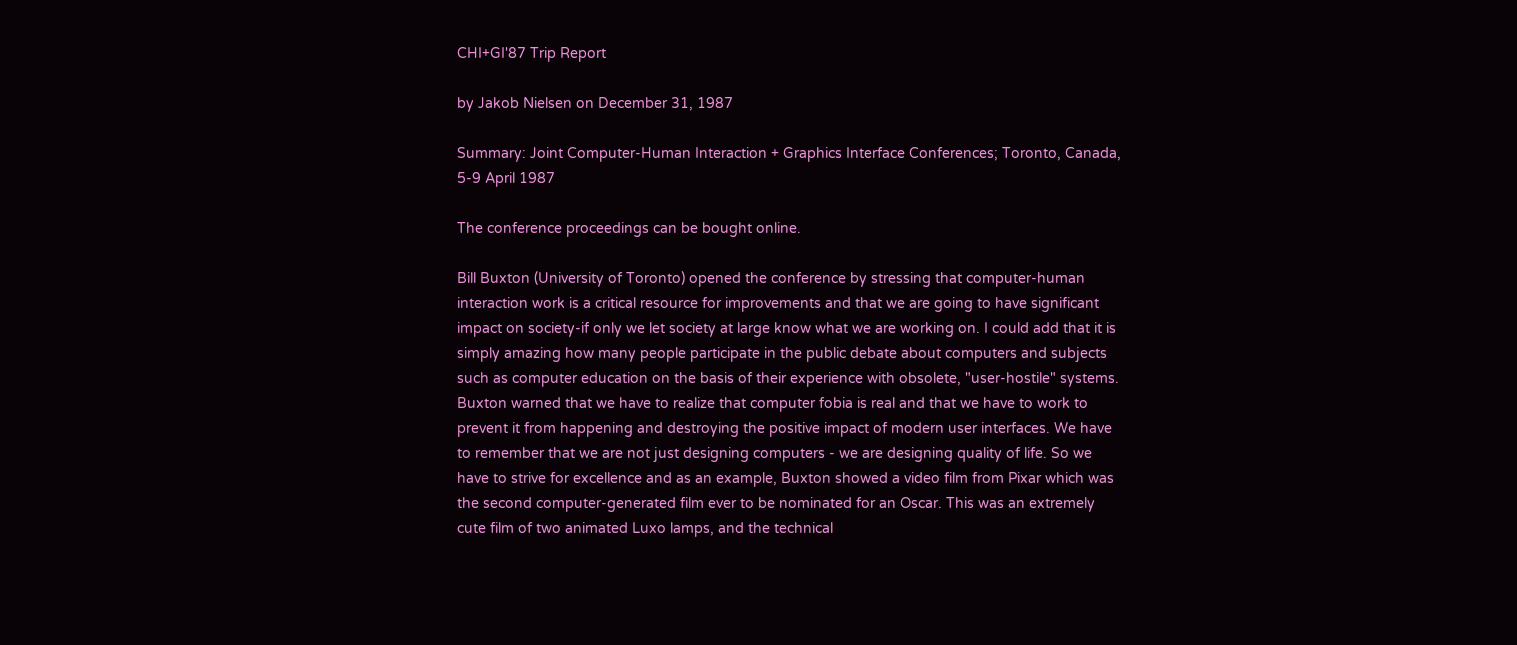CHI+GI'87 Trip Report

by Jakob Nielsen on December 31, 1987

Summary: Joint Computer-Human Interaction + Graphics Interface Conferences; Toronto, Canada, 5-9 April 1987

The conference proceedings can be bought online.

Bill Buxton (University of Toronto) opened the conference by stressing that computer-human interaction work is a critical resource for improvements and that we are going to have significant impact on society-if only we let society at large know what we are working on. I could add that it is simply amazing how many people participate in the public debate about computers and subjects such as computer education on the basis of their experience with obsolete, "user-hostile" systems. Buxton warned that we have to realize that computer fobia is real and that we have to work to prevent it from happening and destroying the positive impact of modern user interfaces. We have to remember that we are not just designing computers - we are designing quality of life. So we have to strive for excellence and as an example, Buxton showed a video film from Pixar which was the second computer-generated film ever to be nominated for an Oscar. This was an extremely cute film of two animated Luxo lamps, and the technical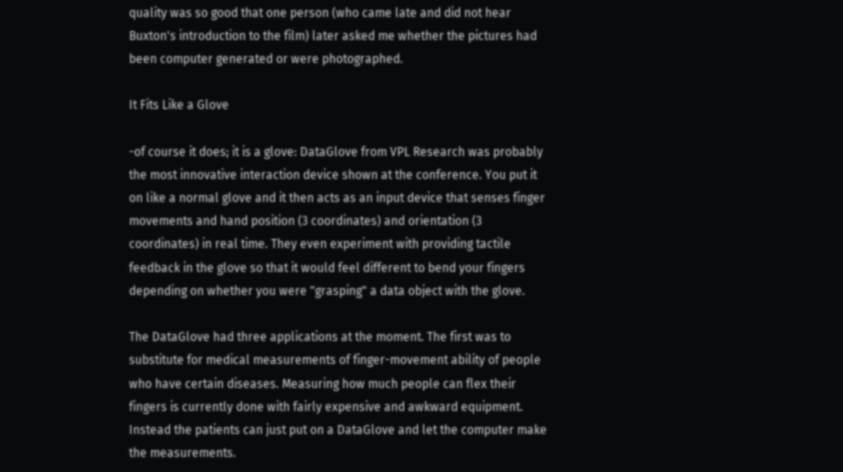quality was so good that one person (who came late and did not hear Buxton's introduction to the film) later asked me whether the pictures had been computer generated or were photographed.

It Fits Like a Glove

-of course it does; it is a glove: DataGlove from VPL Research was probably the most innovative interaction device shown at the conference. You put it on like a normal glove and it then acts as an input device that senses finger movements and hand position (3 coordinates) and orientation (3 coordinates) in real time. They even experiment with providing tactile feedback in the glove so that it would feel different to bend your fingers depending on whether you were "grasping" a data object with the glove.

The DataGlove had three applications at the moment. The first was to substitute for medical measurements of finger-movement ability of people who have certain diseases. Measuring how much people can flex their fingers is currently done with fairly expensive and awkward equipment. Instead the patients can just put on a DataGlove and let the computer make the measurements.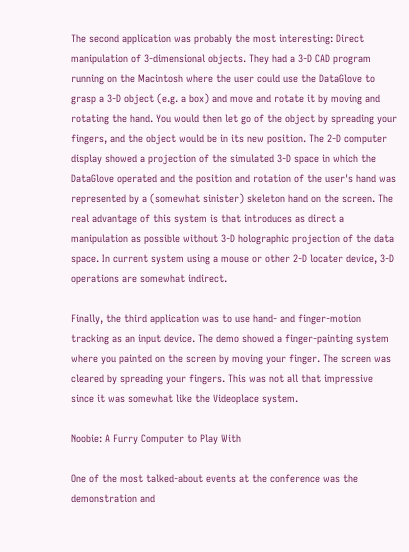The second application was probably the most interesting: Direct manipulation of 3-dimensional objects. They had a 3-D CAD program running on the Macintosh where the user could use the DataGlove to grasp a 3-D object (e.g. a box) and move and rotate it by moving and rotating the hand. You would then let go of the object by spreading your fingers, and the object would be in its new position. The 2-D computer display showed a projection of the simulated 3-D space in which the DataGlove operated and the position and rotation of the user's hand was represented by a (somewhat sinister) skeleton hand on the screen. The real advantage of this system is that introduces as direct a manipulation as possible without 3-D holographic projection of the data space. In current system using a mouse or other 2-D locater device, 3-D operations are somewhat indirect.

Finally, the third application was to use hand- and finger-motion tracking as an input device. The demo showed a finger-painting system where you painted on the screen by moving your finger. The screen was cleared by spreading your fingers. This was not all that impressive since it was somewhat like the Videoplace system.

Noobie: A Furry Computer to Play With

One of the most talked-about events at the conference was the demonstration and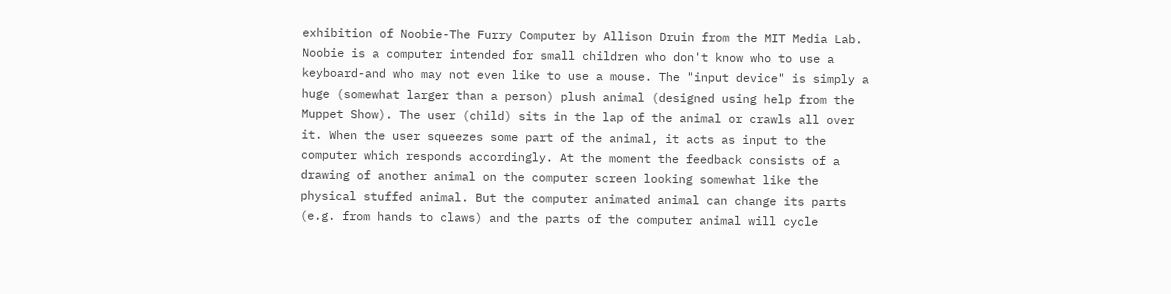exhibition of Noobie-The Furry Computer by Allison Druin from the MIT Media Lab. Noobie is a computer intended for small children who don't know who to use a keyboard-and who may not even like to use a mouse. The "input device" is simply a huge (somewhat larger than a person) plush animal (designed using help from the Muppet Show). The user (child) sits in the lap of the animal or crawls all over it. When the user squeezes some part of the animal, it acts as input to the computer which responds accordingly. At the moment the feedback consists of a drawing of another animal on the computer screen looking somewhat like the physical stuffed animal. But the computer animated animal can change its parts (e.g. from hands to claws) and the parts of the computer animal will cycle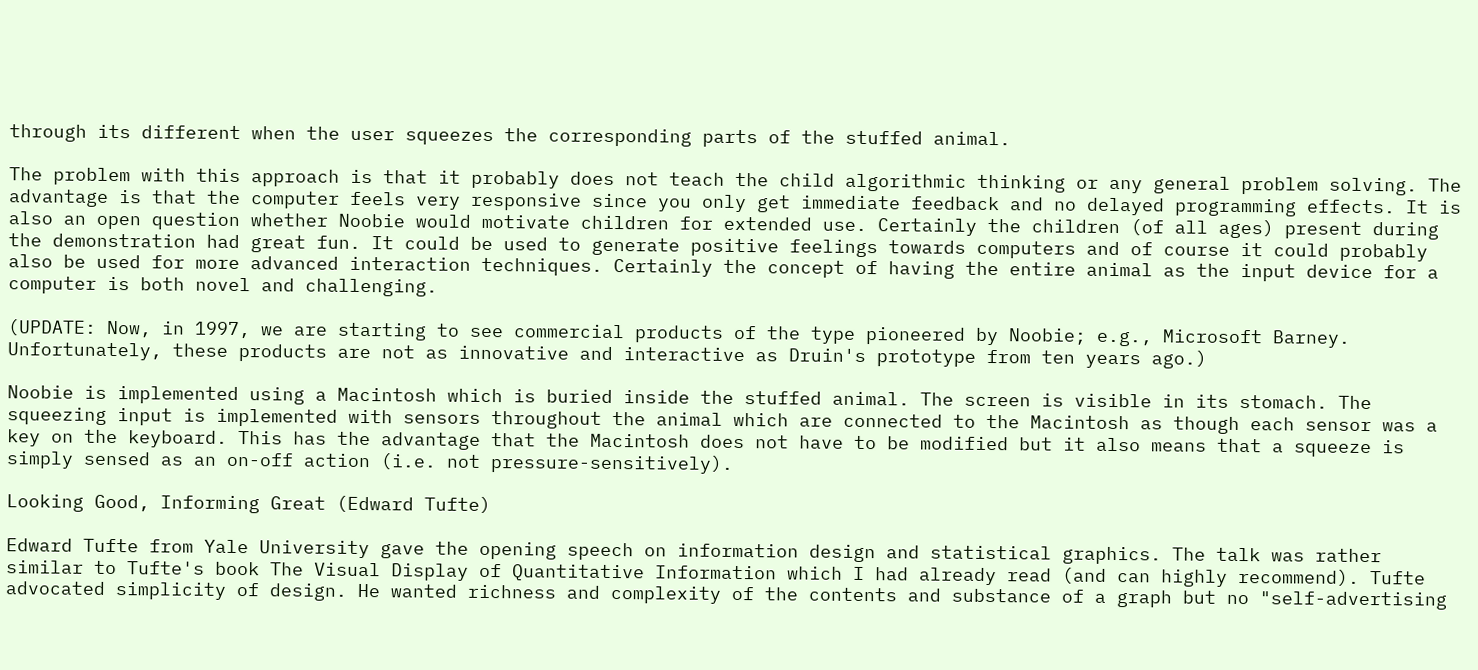through its different when the user squeezes the corresponding parts of the stuffed animal.

The problem with this approach is that it probably does not teach the child algorithmic thinking or any general problem solving. The advantage is that the computer feels very responsive since you only get immediate feedback and no delayed programming effects. It is also an open question whether Noobie would motivate children for extended use. Certainly the children (of all ages) present during the demonstration had great fun. It could be used to generate positive feelings towards computers and of course it could probably also be used for more advanced interaction techniques. Certainly the concept of having the entire animal as the input device for a computer is both novel and challenging.

(UPDATE: Now, in 1997, we are starting to see commercial products of the type pioneered by Noobie; e.g., Microsoft Barney. Unfortunately, these products are not as innovative and interactive as Druin's prototype from ten years ago.)

Noobie is implemented using a Macintosh which is buried inside the stuffed animal. The screen is visible in its stomach. The squeezing input is implemented with sensors throughout the animal which are connected to the Macintosh as though each sensor was a key on the keyboard. This has the advantage that the Macintosh does not have to be modified but it also means that a squeeze is simply sensed as an on-off action (i.e. not pressure-sensitively).

Looking Good, Informing Great (Edward Tufte)

Edward Tufte from Yale University gave the opening speech on information design and statistical graphics. The talk was rather similar to Tufte's book The Visual Display of Quantitative Information which I had already read (and can highly recommend). Tufte advocated simplicity of design. He wanted richness and complexity of the contents and substance of a graph but no "self-advertising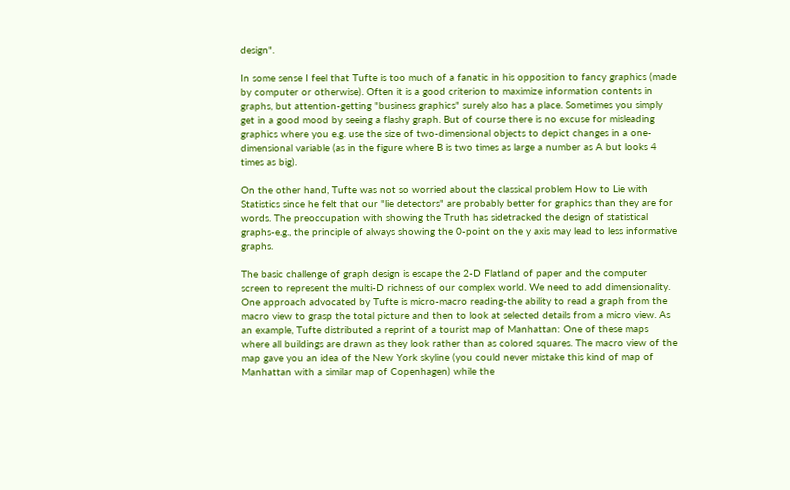design".

In some sense I feel that Tufte is too much of a fanatic in his opposition to fancy graphics (made by computer or otherwise). Often it is a good criterion to maximize information contents in graphs, but attention-getting "business graphics" surely also has a place. Sometimes you simply get in a good mood by seeing a flashy graph. But of course there is no excuse for misleading graphics where you e.g. use the size of two-dimensional objects to depict changes in a one-dimensional variable (as in the figure where B is two times as large a number as A but looks 4 times as big).

On the other hand, Tufte was not so worried about the classical problem How to Lie with Statistics since he felt that our "lie detectors" are probably better for graphics than they are for words. The preoccupation with showing the Truth has sidetracked the design of statistical graphs-e.g., the principle of always showing the 0-point on the y axis may lead to less informative graphs.

The basic challenge of graph design is escape the 2-D Flatland of paper and the computer screen to represent the multi-D richness of our complex world. We need to add dimensionality. One approach advocated by Tufte is micro-macro reading-the ability to read a graph from the macro view to grasp the total picture and then to look at selected details from a micro view. As an example, Tufte distributed a reprint of a tourist map of Manhattan: One of these maps where all buildings are drawn as they look rather than as colored squares. The macro view of the map gave you an idea of the New York skyline (you could never mistake this kind of map of Manhattan with a similar map of Copenhagen) while the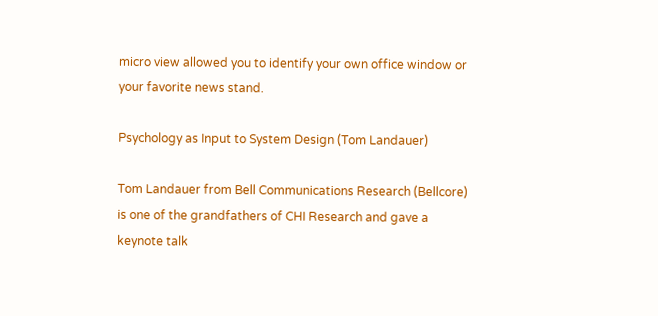micro view allowed you to identify your own office window or your favorite news stand.

Psychology as Input to System Design (Tom Landauer)

Tom Landauer from Bell Communications Research (Bellcore) is one of the grandfathers of CHI Research and gave a keynote talk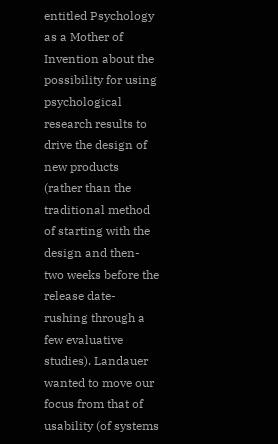entitled Psychology as a Mother of Invention about the possibility for using psychological research results to drive the design of new products (rather than the traditional method of starting with the design and then-two weeks before the release date-rushing through a few evaluative studies). Landauer wanted to move our focus from that of usability (of systems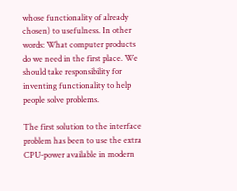whose functionality of already chosen) to usefulness. In other words: What computer products do we need in the first place. We should take responsibility for inventing functionality to help people solve problems.

The first solution to the interface problem has been to use the extra CPU-power available in modern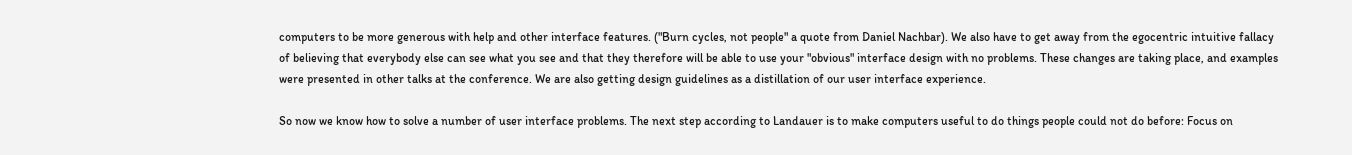computers to be more generous with help and other interface features. ("Burn cycles, not people" a quote from Daniel Nachbar). We also have to get away from the egocentric intuitive fallacy of believing that everybody else can see what you see and that they therefore will be able to use your "obvious" interface design with no problems. These changes are taking place, and examples were presented in other talks at the conference. We are also getting design guidelines as a distillation of our user interface experience.

So now we know how to solve a number of user interface problems. The next step according to Landauer is to make computers useful to do things people could not do before: Focus on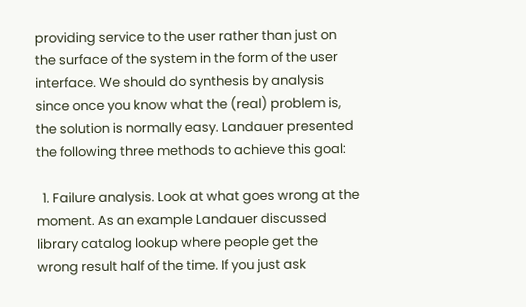providing service to the user rather than just on the surface of the system in the form of the user interface. We should do synthesis by analysis since once you know what the (real) problem is, the solution is normally easy. Landauer presented the following three methods to achieve this goal:

  1. Failure analysis. Look at what goes wrong at the moment. As an example Landauer discussed library catalog lookup where people get the wrong result half of the time. If you just ask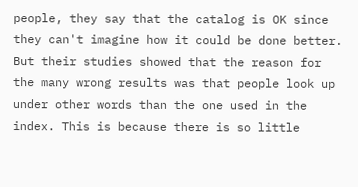people, they say that the catalog is OK since they can't imagine how it could be done better. But their studies showed that the reason for the many wrong results was that people look up under other words than the one used in the index. This is because there is so little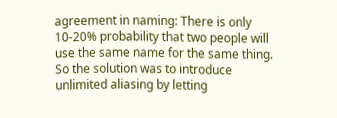agreement in naming: There is only 10-20% probability that two people will use the same name for the same thing. So the solution was to introduce unlimited aliasing by letting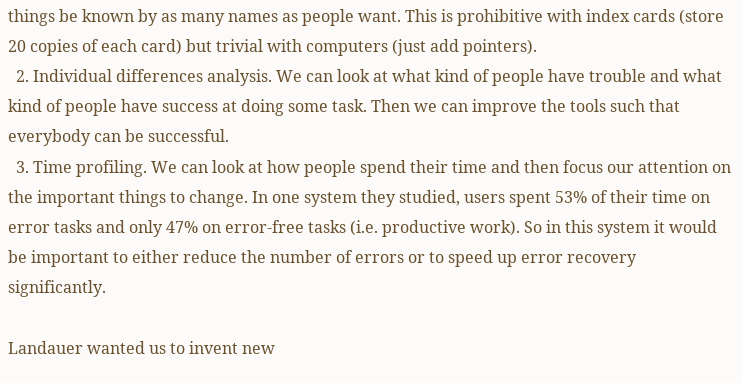things be known by as many names as people want. This is prohibitive with index cards (store 20 copies of each card) but trivial with computers (just add pointers).
  2. Individual differences analysis. We can look at what kind of people have trouble and what kind of people have success at doing some task. Then we can improve the tools such that everybody can be successful.
  3. Time profiling. We can look at how people spend their time and then focus our attention on the important things to change. In one system they studied, users spent 53% of their time on error tasks and only 47% on error-free tasks (i.e. productive work). So in this system it would be important to either reduce the number of errors or to speed up error recovery significantly.

Landauer wanted us to invent new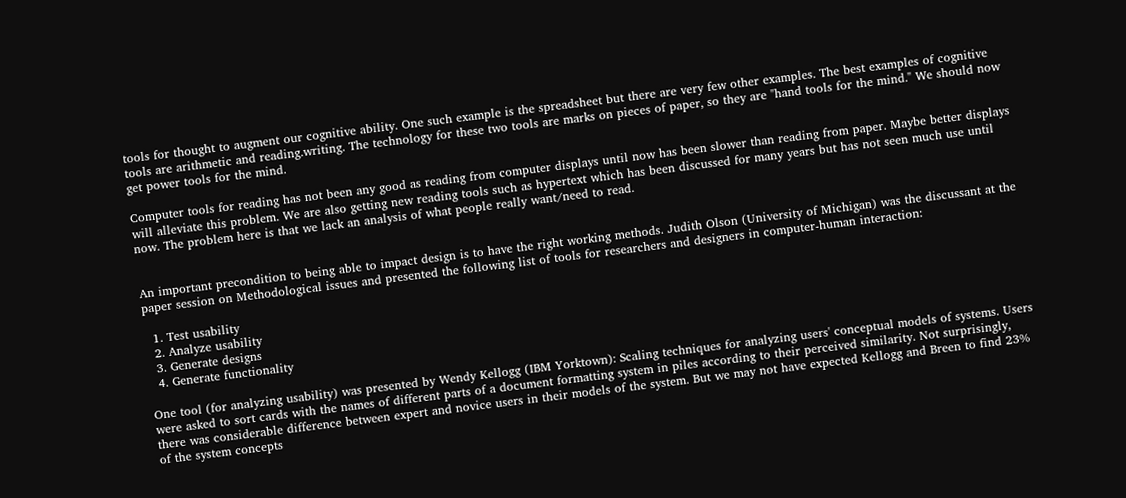tools for thought to augment our cognitive ability. One such example is the spreadsheet but there are very few other examples. The best examples of cognitive tools are arithmetic and reading.writing. The technology for these two tools are marks on pieces of paper, so they are "hand tools for the mind." We should now get power tools for the mind.

Computer tools for reading has not been any good as reading from computer displays until now has been slower than reading from paper. Maybe better displays will alleviate this problem. We are also getting new reading tools such as hypertext which has been discussed for many years but has not seen much use until now. The problem here is that we lack an analysis of what people really want/need to read.


An important precondition to being able to impact design is to have the right working methods. Judith Olson (University of Michigan) was the discussant at the paper session on Methodological issues and presented the following list of tools for researchers and designers in computer-human interaction:

  1. Test usability
  2. Analyze usability
  3. Generate designs
  4. Generate functionality

One tool (for analyzing usability) was presented by Wendy Kellogg (IBM Yorktown): Scaling techniques for analyzing users' conceptual models of systems. Users were asked to sort cards with the names of different parts of a document formatting system in piles according to their perceived similarity. Not surprisingly, there was considerable difference between expert and novice users in their models of the system. But we may not have expected Kellogg and Breen to find 23% of the system concepts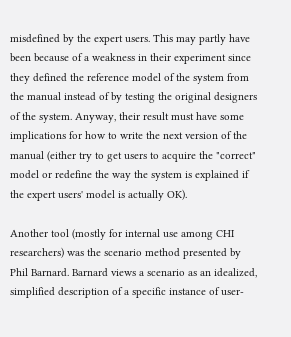misdefined by the expert users. This may partly have been because of a weakness in their experiment since they defined the reference model of the system from the manual instead of by testing the original designers of the system. Anyway, their result must have some implications for how to write the next version of the manual (either try to get users to acquire the "correct" model or redefine the way the system is explained if the expert users' model is actually OK).

Another tool (mostly for internal use among CHI researchers) was the scenario method presented by Phil Barnard. Barnard views a scenario as an idealized, simplified description of a specific instance of user-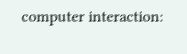computer interaction: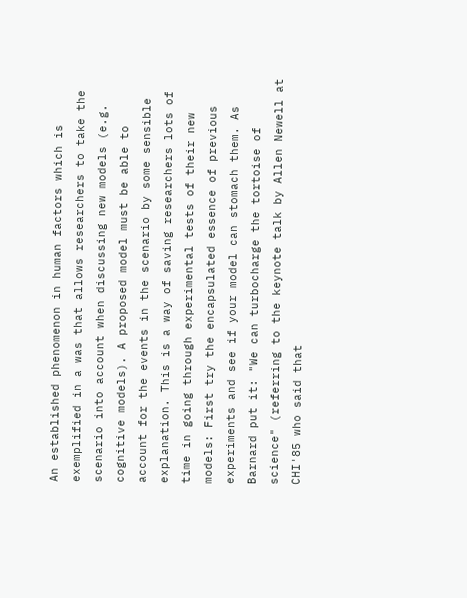An established phenomenon in human factors which is exemplified in a was that allows researchers to take the scenario into account when discussing new models (e.g. cognitive models). A proposed model must be able to account for the events in the scenario by some sensible explanation. This is a way of saving researchers lots of time in going through experimental tests of their new models: First try the encapsulated essence of previous experiments and see if your model can stomach them. As Barnard put it: "We can turbocharge the tortoise of science" (referring to the keynote talk by Allen Newell at CHI'85 who said that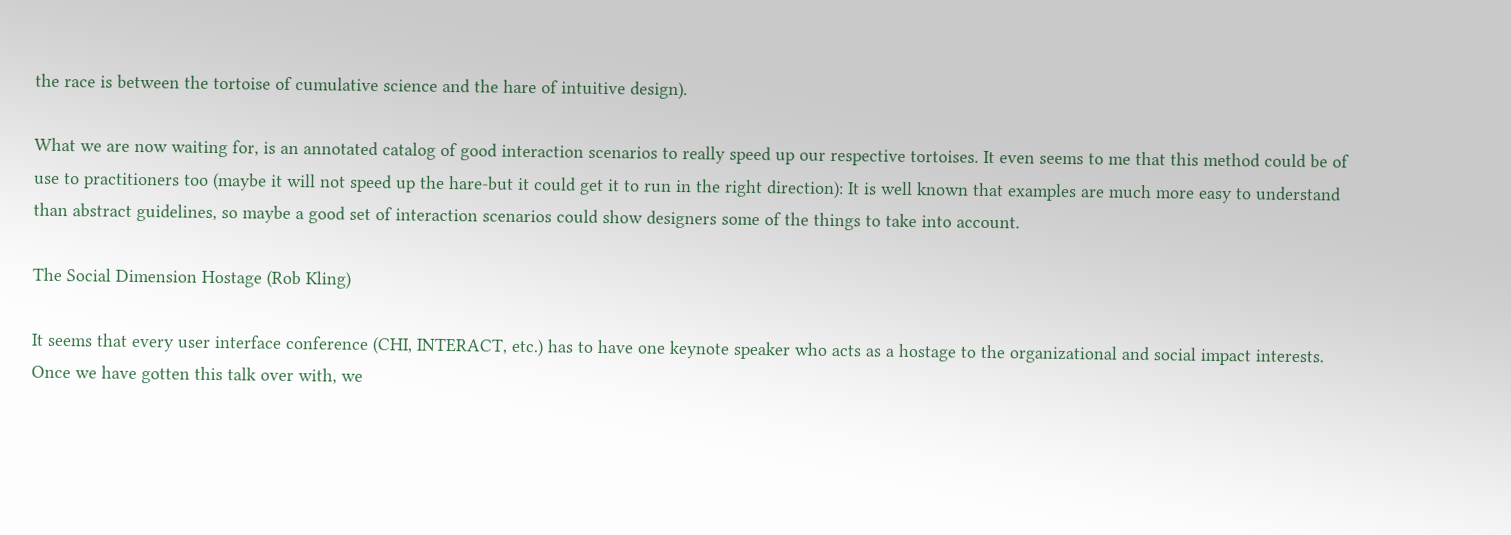the race is between the tortoise of cumulative science and the hare of intuitive design).

What we are now waiting for, is an annotated catalog of good interaction scenarios to really speed up our respective tortoises. It even seems to me that this method could be of use to practitioners too (maybe it will not speed up the hare-but it could get it to run in the right direction): It is well known that examples are much more easy to understand than abstract guidelines, so maybe a good set of interaction scenarios could show designers some of the things to take into account.

The Social Dimension Hostage (Rob Kling)

It seems that every user interface conference (CHI, INTERACT, etc.) has to have one keynote speaker who acts as a hostage to the organizational and social impact interests. Once we have gotten this talk over with, we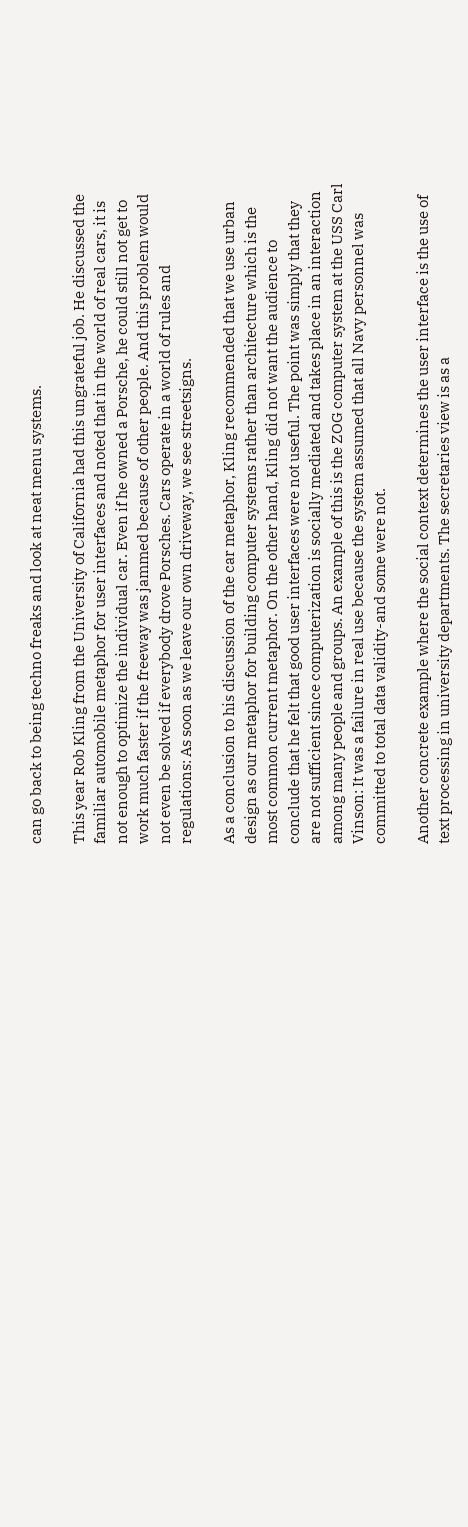can go back to being techno freaks and look at neat menu systems.

This year Rob Kling from the University of California had this ungrateful job. He discussed the familiar automobile metaphor for user interfaces and noted that in the world of real cars, it is not enough to optimize the individual car. Even if he owned a Porsche, he could still not get to work much faster if the freeway was jammed because of other people. And this problem would not even be solved if everybody drove Porsches. Cars operate in a world of rules and regulations: As soon as we leave our own driveway, we see streetsigns.

As a conclusion to his discussion of the car metaphor, Kling recommended that we use urban design as our metaphor for building computer systems rather than architecture which is the most common current metaphor. On the other hand, Kling did not want the audience to conclude that he felt that good user interfaces were not useful. The point was simply that they are not sufficient since computerization is socially mediated and takes place in an interaction among many people and groups. An example of this is the ZOG computer system at the USS Carl Vinson: It was a failure in real use because the system assumed that all Navy personnel was committed to total data validity-and some were not.

Another concrete example where the social context determines the user interface is the use of text processing in university departments. The secretaries view is as a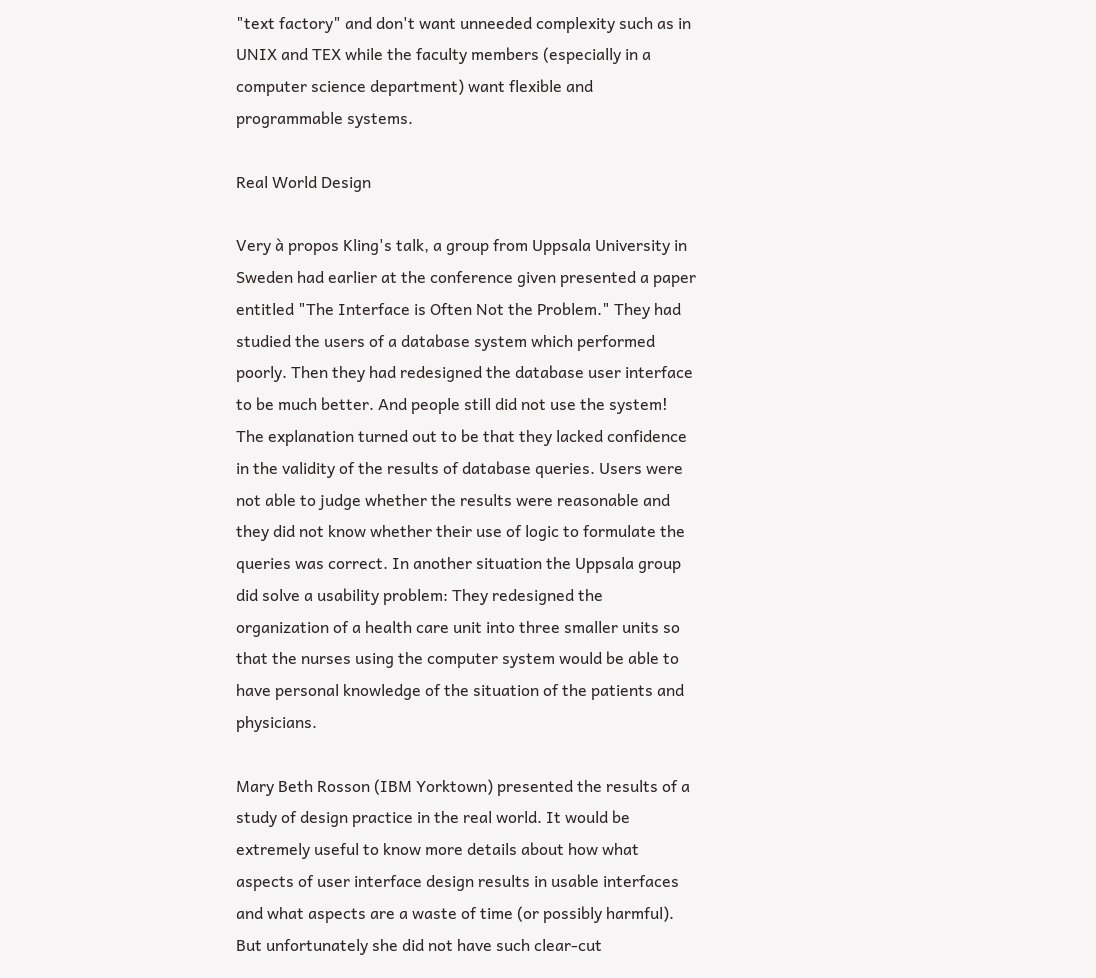"text factory" and don't want unneeded complexity such as in UNIX and TEX while the faculty members (especially in a computer science department) want flexible and programmable systems.

Real World Design

Very à propos Kling's talk, a group from Uppsala University in Sweden had earlier at the conference given presented a paper entitled "The Interface is Often Not the Problem." They had studied the users of a database system which performed poorly. Then they had redesigned the database user interface to be much better. And people still did not use the system! The explanation turned out to be that they lacked confidence in the validity of the results of database queries. Users were not able to judge whether the results were reasonable and they did not know whether their use of logic to formulate the queries was correct. In another situation the Uppsala group did solve a usability problem: They redesigned the organization of a health care unit into three smaller units so that the nurses using the computer system would be able to have personal knowledge of the situation of the patients and physicians.

Mary Beth Rosson (IBM Yorktown) presented the results of a study of design practice in the real world. It would be extremely useful to know more details about how what aspects of user interface design results in usable interfaces and what aspects are a waste of time (or possibly harmful). But unfortunately she did not have such clear-cut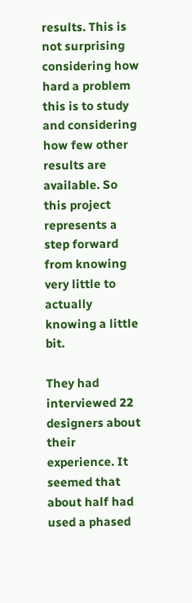results. This is not surprising considering how hard a problem this is to study and considering how few other results are available. So this project represents a step forward from knowing very little to actually knowing a little bit.

They had interviewed 22 designers about their experience. It seemed that about half had used a phased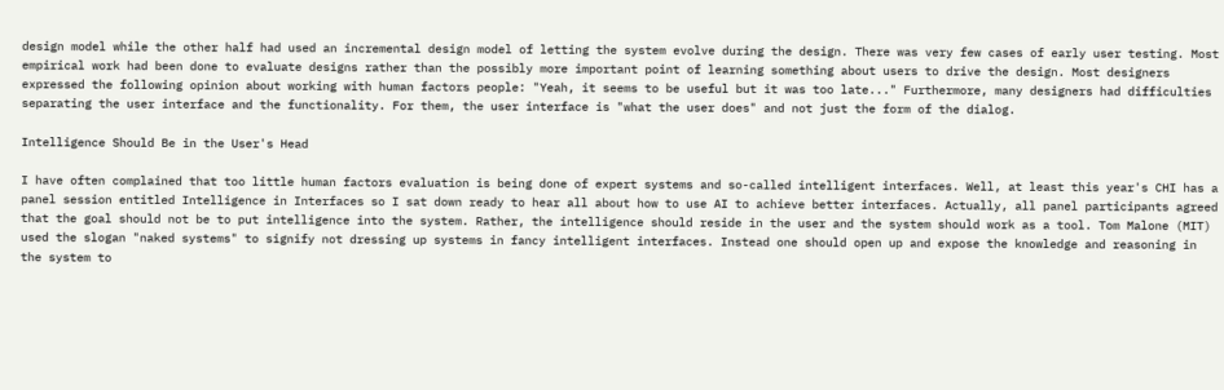design model while the other half had used an incremental design model of letting the system evolve during the design. There was very few cases of early user testing. Most empirical work had been done to evaluate designs rather than the possibly more important point of learning something about users to drive the design. Most designers expressed the following opinion about working with human factors people: "Yeah, it seems to be useful but it was too late..." Furthermore, many designers had difficulties separating the user interface and the functionality. For them, the user interface is "what the user does" and not just the form of the dialog.

Intelligence Should Be in the User's Head

I have often complained that too little human factors evaluation is being done of expert systems and so-called intelligent interfaces. Well, at least this year's CHI has a panel session entitled Intelligence in Interfaces so I sat down ready to hear all about how to use AI to achieve better interfaces. Actually, all panel participants agreed that the goal should not be to put intelligence into the system. Rather, the intelligence should reside in the user and the system should work as a tool. Tom Malone (MIT) used the slogan "naked systems" to signify not dressing up systems in fancy intelligent interfaces. Instead one should open up and expose the knowledge and reasoning in the system to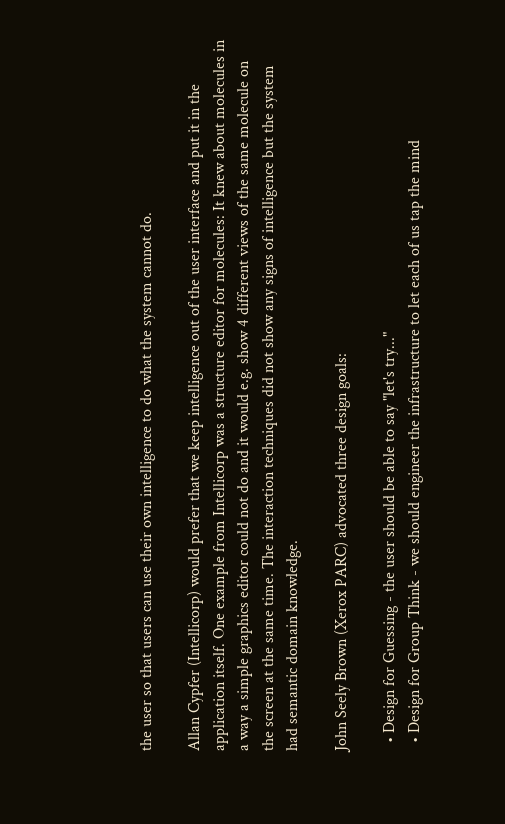the user so that users can use their own intelligence to do what the system cannot do.

Allan Cypfer (Intellicorp) would prefer that we keep intelligence out of the user interface and put it in the application itself. One example from Intellicorp was a structure editor for molecules: It knew about molecules in a way a simple graphics editor could not do and it would e.g. show 4 different views of the same molecule on the screen at the same time. The interaction techniques did not show any signs of intelligence but the system had semantic domain knowledge.

John Seely Brown (Xerox PARC) advocated three design goals:

  • Design for Guessing - the user should be able to say "let's try..."
  • Design for Group Think - we should engineer the infrastructure to let each of us tap the mind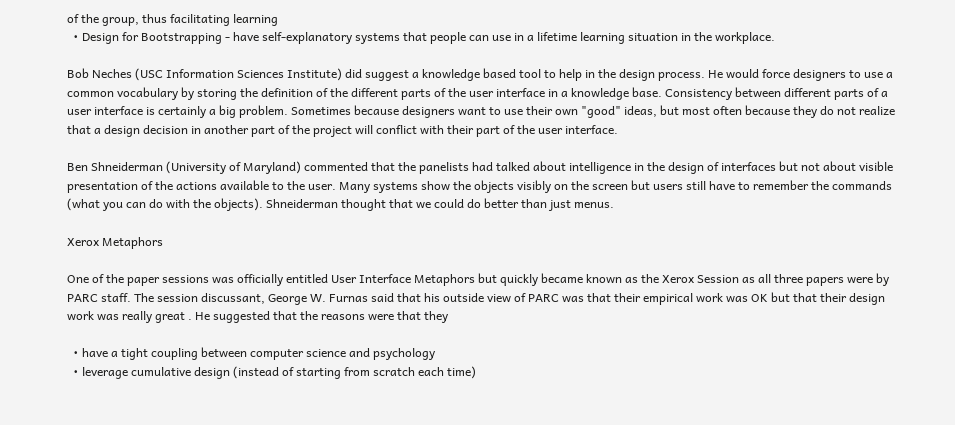of the group, thus facilitating learning
  • Design for Bootstrapping - have self-explanatory systems that people can use in a lifetime learning situation in the workplace.

Bob Neches (USC Information Sciences Institute) did suggest a knowledge based tool to help in the design process. He would force designers to use a common vocabulary by storing the definition of the different parts of the user interface in a knowledge base. Consistency between different parts of a user interface is certainly a big problem. Sometimes because designers want to use their own "good" ideas, but most often because they do not realize that a design decision in another part of the project will conflict with their part of the user interface.

Ben Shneiderman (University of Maryland) commented that the panelists had talked about intelligence in the design of interfaces but not about visible presentation of the actions available to the user. Many systems show the objects visibly on the screen but users still have to remember the commands (what you can do with the objects). Shneiderman thought that we could do better than just menus.

Xerox Metaphors

One of the paper sessions was officially entitled User Interface Metaphors but quickly became known as the Xerox Session as all three papers were by PARC staff. The session discussant, George W. Furnas said that his outside view of PARC was that their empirical work was OK but that their design work was really great . He suggested that the reasons were that they

  • have a tight coupling between computer science and psychology
  • leverage cumulative design (instead of starting from scratch each time)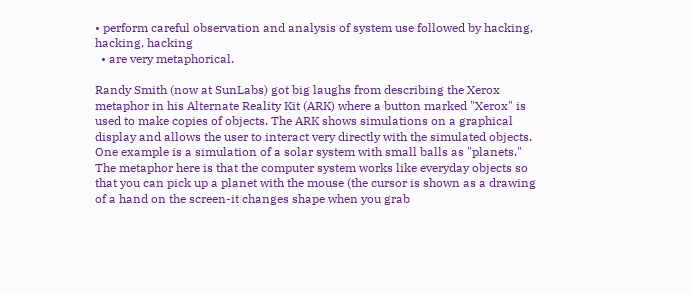• perform careful observation and analysis of system use followed by hacking, hacking, hacking
  • are very metaphorical.

Randy Smith (now at SunLabs) got big laughs from describing the Xerox metaphor in his Alternate Reality Kit (ARK) where a button marked "Xerox" is used to make copies of objects. The ARK shows simulations on a graphical display and allows the user to interact very directly with the simulated objects. One example is a simulation of a solar system with small balls as "planets." The metaphor here is that the computer system works like everyday objects so that you can pick up a planet with the mouse (the cursor is shown as a drawing of a hand on the screen-it changes shape when you grab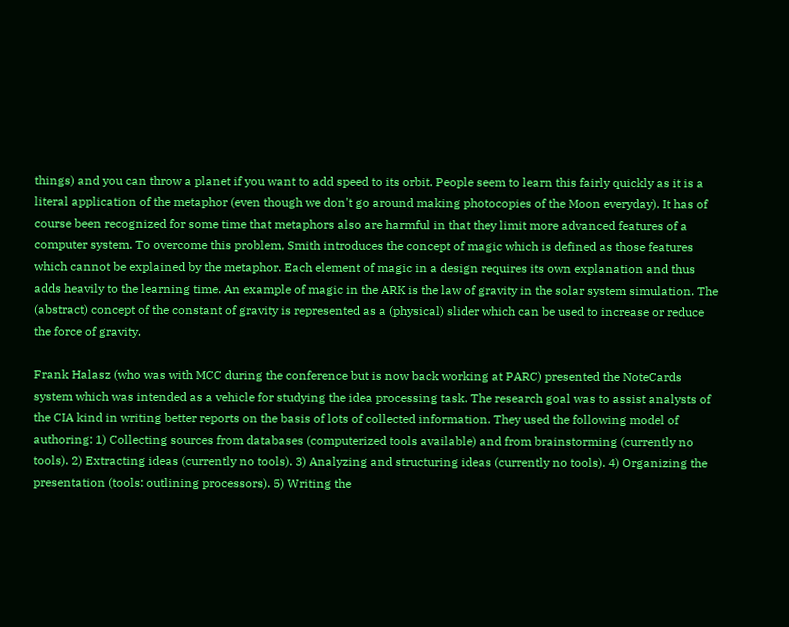things) and you can throw a planet if you want to add speed to its orbit. People seem to learn this fairly quickly as it is a literal application of the metaphor (even though we don't go around making photocopies of the Moon everyday). It has of course been recognized for some time that metaphors also are harmful in that they limit more advanced features of a computer system. To overcome this problem, Smith introduces the concept of magic which is defined as those features which cannot be explained by the metaphor. Each element of magic in a design requires its own explanation and thus adds heavily to the learning time. An example of magic in the ARK is the law of gravity in the solar system simulation. The (abstract) concept of the constant of gravity is represented as a (physical) slider which can be used to increase or reduce the force of gravity.

Frank Halasz (who was with MCC during the conference but is now back working at PARC) presented the NoteCards system which was intended as a vehicle for studying the idea processing task. The research goal was to assist analysts of the CIA kind in writing better reports on the basis of lots of collected information. They used the following model of authoring: 1) Collecting sources from databases (computerized tools available) and from brainstorming (currently no tools). 2) Extracting ideas (currently no tools). 3) Analyzing and structuring ideas (currently no tools). 4) Organizing the presentation (tools: outlining processors). 5) Writing the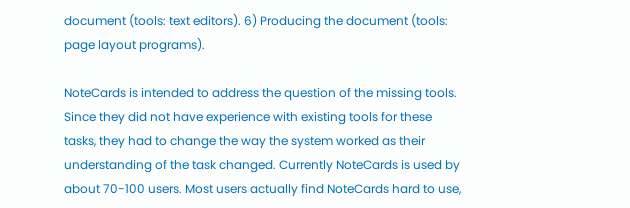document (tools: text editors). 6) Producing the document (tools: page layout programs).

NoteCards is intended to address the question of the missing tools. Since they did not have experience with existing tools for these tasks, they had to change the way the system worked as their understanding of the task changed. Currently NoteCards is used by about 70-100 users. Most users actually find NoteCards hard to use,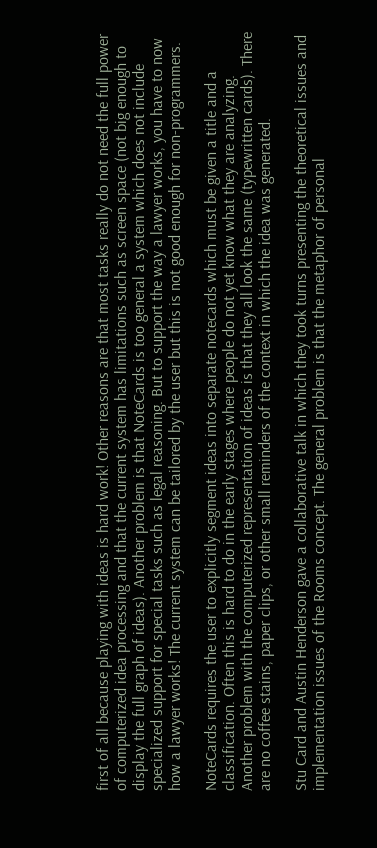first of all because playing with ideas is hard work! Other reasons are that most tasks really do not need the full power of computerized idea processing and that the current system has limitations such as screen space (not big enough to display the full graph of ideas). Another problem is that NoteCards is too general a system which does not include specialized support for special tasks such as legal reasoning. But to support the way a lawyer works, you have to now how a lawyer works! The current system can be tailored by the user but this is not good enough for non-programmers.

NoteCards requires the user to explicitly segment ideas into separate notecards which must be given a title and a classification. Often this is hard to do in the early stages where people do not yet know what they are analyzing. Another problem with the computerized representation of ideas is that they all look the same (typewritten cards). There are no coffee stains, paper clips, or other small reminders of the context in which the idea was generated.

Stu Card and Austin Henderson gave a collaborative talk in which they took turns presenting the theoretical issues and implementation issues of the Rooms concept. The general problem is that the metaphor of personal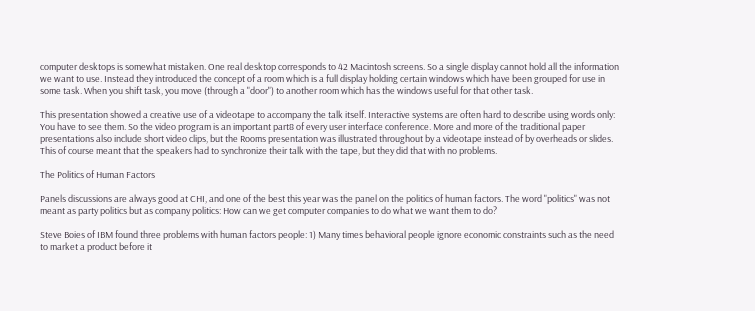computer desktops is somewhat mistaken. One real desktop corresponds to 42 Macintosh screens. So a single display cannot hold all the information we want to use. Instead they introduced the concept of a room which is a full display holding certain windows which have been grouped for use in some task. When you shift task, you move (through a "door") to another room which has the windows useful for that other task.

This presentation showed a creative use of a videotape to accompany the talk itself. Interactive systems are often hard to describe using words only: You have to see them. So the video program is an important part8 of every user interface conference. More and more of the traditional paper presentations also include short video clips, but the Rooms presentation was illustrated throughout by a videotape instead of by overheads or slides. This of course meant that the speakers had to synchronize their talk with the tape, but they did that with no problems.

The Politics of Human Factors

Panels discussions are always good at CHI, and one of the best this year was the panel on the politics of human factors. The word "politics" was not meant as party politics but as company politics: How can we get computer companies to do what we want them to do?

Steve Boies of IBM found three problems with human factors people: 1) Many times behavioral people ignore economic constraints such as the need to market a product before it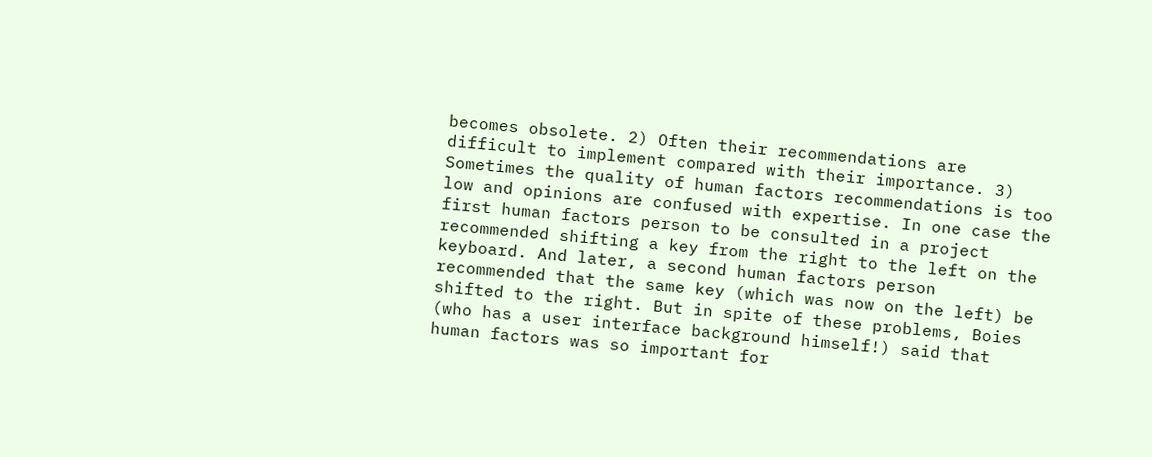becomes obsolete. 2) Often their recommendations are difficult to implement compared with their importance. 3) Sometimes the quality of human factors recommendations is too low and opinions are confused with expertise. In one case the first human factors person to be consulted in a project recommended shifting a key from the right to the left on the keyboard. And later, a second human factors person recommended that the same key (which was now on the left) be shifted to the right. But in spite of these problems, Boies (who has a user interface background himself!) said that human factors was so important for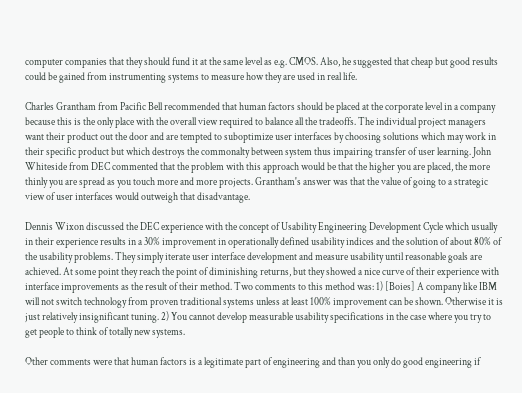computer companies that they should fund it at the same level as e.g. CMOS. Also, he suggested that cheap but good results could be gained from instrumenting systems to measure how they are used in real life.

Charles Grantham from Pacific Bell recommended that human factors should be placed at the corporate level in a company because this is the only place with the overall view required to balance all the tradeoffs. The individual project managers want their product out the door and are tempted to suboptimize user interfaces by choosing solutions which may work in their specific product but which destroys the commonalty between system thus impairing transfer of user learning. John Whiteside from DEC commented that the problem with this approach would be that the higher you are placed, the more thinly you are spread as you touch more and more projects. Grantham's answer was that the value of going to a strategic view of user interfaces would outweigh that disadvantage.

Dennis Wixon discussed the DEC experience with the concept of Usability Engineering Development Cycle which usually in their experience results in a 30% improvement in operationally defined usability indices and the solution of about 80% of the usability problems. They simply iterate user interface development and measure usability until reasonable goals are achieved. At some point they reach the point of diminishing returns, but they showed a nice curve of their experience with interface improvements as the result of their method. Two comments to this method was: 1) [Boies] A company like IBM will not switch technology from proven traditional systems unless at least 100% improvement can be shown. Otherwise it is just relatively insignificant tuning. 2) You cannot develop measurable usability specifications in the case where you try to get people to think of totally new systems.

Other comments were that human factors is a legitimate part of engineering and than you only do good engineering if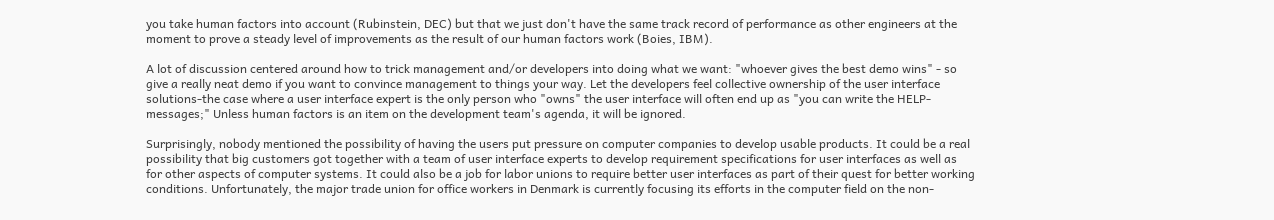you take human factors into account (Rubinstein, DEC) but that we just don't have the same track record of performance as other engineers at the moment to prove a steady level of improvements as the result of our human factors work (Boies, IBM).

A lot of discussion centered around how to trick management and/or developers into doing what we want: "whoever gives the best demo wins" - so give a really neat demo if you want to convince management to things your way. Let the developers feel collective ownership of the user interface solutions-the case where a user interface expert is the only person who "owns" the user interface will often end up as "you can write the HELP-messages;" Unless human factors is an item on the development team's agenda, it will be ignored.

Surprisingly, nobody mentioned the possibility of having the users put pressure on computer companies to develop usable products. It could be a real possibility that big customers got together with a team of user interface experts to develop requirement specifications for user interfaces as well as for other aspects of computer systems. It could also be a job for labor unions to require better user interfaces as part of their quest for better working conditions. Unfortunately, the major trade union for office workers in Denmark is currently focusing its efforts in the computer field on the non-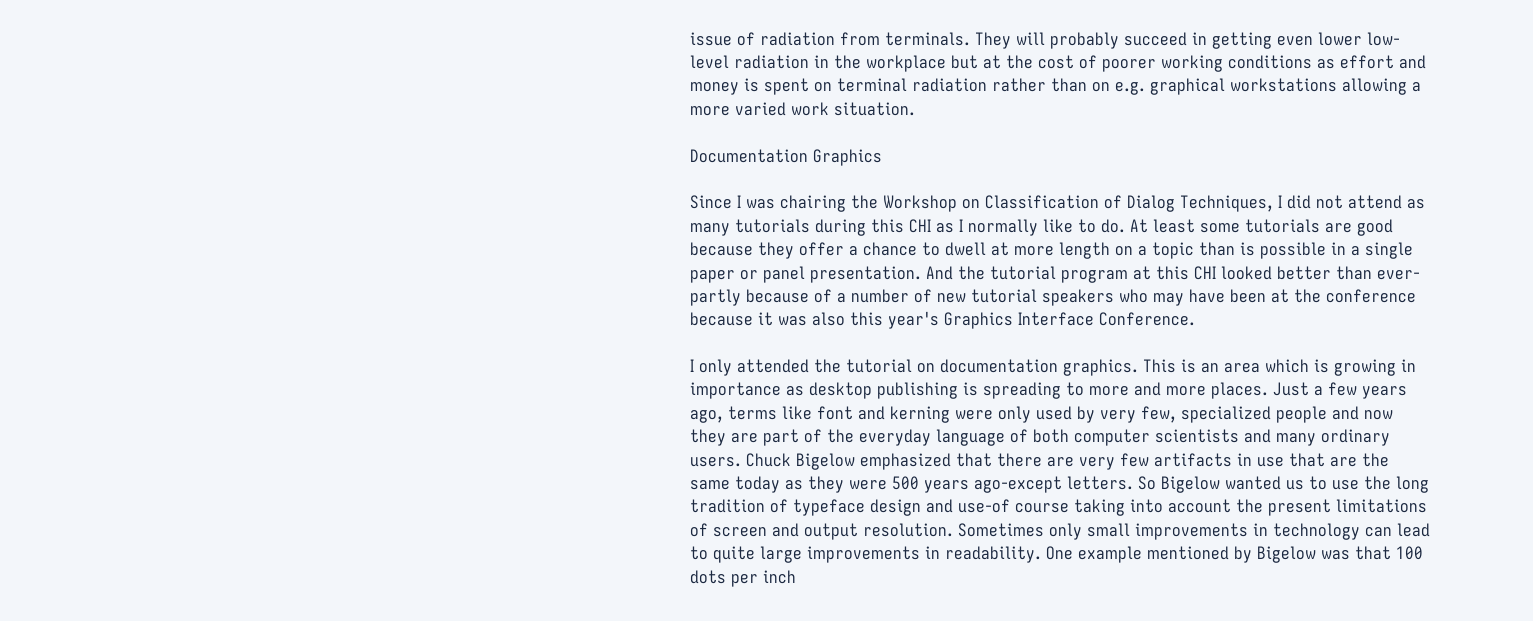issue of radiation from terminals. They will probably succeed in getting even lower low-level radiation in the workplace but at the cost of poorer working conditions as effort and money is spent on terminal radiation rather than on e.g. graphical workstations allowing a more varied work situation.

Documentation Graphics

Since I was chairing the Workshop on Classification of Dialog Techniques, I did not attend as many tutorials during this CHI as I normally like to do. At least some tutorials are good because they offer a chance to dwell at more length on a topic than is possible in a single paper or panel presentation. And the tutorial program at this CHI looked better than ever-partly because of a number of new tutorial speakers who may have been at the conference because it was also this year's Graphics Interface Conference.

I only attended the tutorial on documentation graphics. This is an area which is growing in importance as desktop publishing is spreading to more and more places. Just a few years ago, terms like font and kerning were only used by very few, specialized people and now they are part of the everyday language of both computer scientists and many ordinary users. Chuck Bigelow emphasized that there are very few artifacts in use that are the same today as they were 500 years ago-except letters. So Bigelow wanted us to use the long tradition of typeface design and use-of course taking into account the present limitations of screen and output resolution. Sometimes only small improvements in technology can lead to quite large improvements in readability. One example mentioned by Bigelow was that 100 dots per inch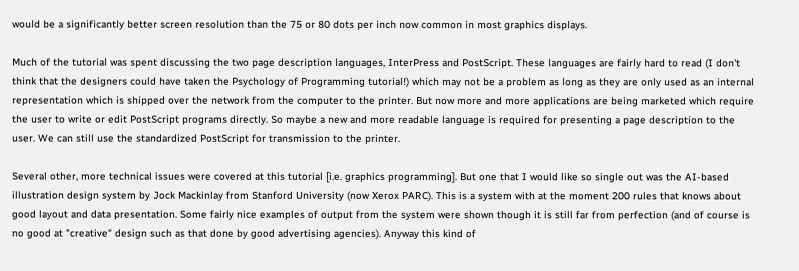would be a significantly better screen resolution than the 75 or 80 dots per inch now common in most graphics displays.

Much of the tutorial was spent discussing the two page description languages, InterPress and PostScript. These languages are fairly hard to read (I don't think that the designers could have taken the Psychology of Programming tutorial!) which may not be a problem as long as they are only used as an internal representation which is shipped over the network from the computer to the printer. But now more and more applications are being marketed which require the user to write or edit PostScript programs directly. So maybe a new and more readable language is required for presenting a page description to the user. We can still use the standardized PostScript for transmission to the printer.

Several other, more technical issues were covered at this tutorial [i.e. graphics programming]. But one that I would like so single out was the AI-based illustration design system by Jock Mackinlay from Stanford University (now Xerox PARC). This is a system with at the moment 200 rules that knows about good layout and data presentation. Some fairly nice examples of output from the system were shown though it is still far from perfection (and of course is no good at "creative" design such as that done by good advertising agencies). Anyway this kind of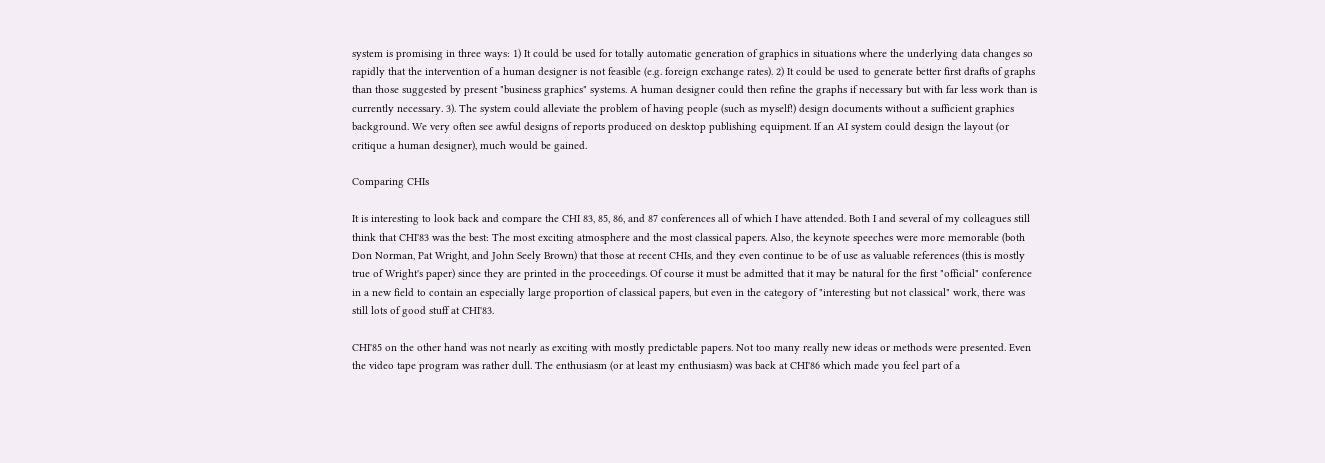system is promising in three ways: 1) It could be used for totally automatic generation of graphics in situations where the underlying data changes so rapidly that the intervention of a human designer is not feasible (e.g. foreign exchange rates). 2) It could be used to generate better first drafts of graphs than those suggested by present "business graphics" systems. A human designer could then refine the graphs if necessary but with far less work than is currently necessary. 3). The system could alleviate the problem of having people (such as myself!) design documents without a sufficient graphics background. We very often see awful designs of reports produced on desktop publishing equipment. If an AI system could design the layout (or critique a human designer), much would be gained.

Comparing CHIs

It is interesting to look back and compare the CHI 83, 85, 86, and 87 conferences all of which I have attended. Both I and several of my colleagues still think that CHI'83 was the best: The most exciting atmosphere and the most classical papers. Also, the keynote speeches were more memorable (both Don Norman, Pat Wright, and John Seely Brown) that those at recent CHIs, and they even continue to be of use as valuable references (this is mostly true of Wright's paper) since they are printed in the proceedings. Of course it must be admitted that it may be natural for the first "official" conference in a new field to contain an especially large proportion of classical papers, but even in the category of "interesting but not classical" work, there was still lots of good stuff at CHI'83.

CHI'85 on the other hand was not nearly as exciting with mostly predictable papers. Not too many really new ideas or methods were presented. Even the video tape program was rather dull. The enthusiasm (or at least my enthusiasm) was back at CHI'86 which made you feel part of a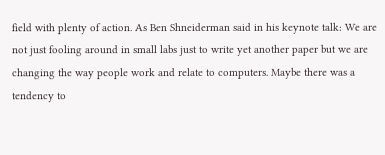field with plenty of action. As Ben Shneiderman said in his keynote talk: We are not just fooling around in small labs just to write yet another paper but we are changing the way people work and relate to computers. Maybe there was a tendency to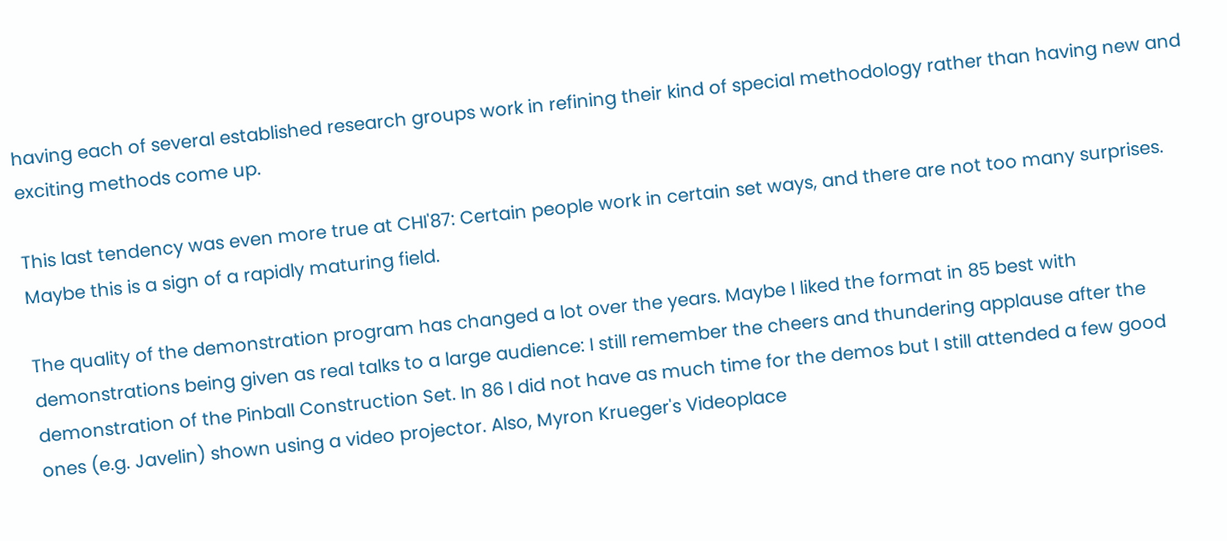having each of several established research groups work in refining their kind of special methodology rather than having new and exciting methods come up.

This last tendency was even more true at CHI'87: Certain people work in certain set ways, and there are not too many surprises. Maybe this is a sign of a rapidly maturing field.

The quality of the demonstration program has changed a lot over the years. Maybe I liked the format in 85 best with demonstrations being given as real talks to a large audience: I still remember the cheers and thundering applause after the demonstration of the Pinball Construction Set. In 86 I did not have as much time for the demos but I still attended a few good ones (e.g. Javelin) shown using a video projector. Also, Myron Krueger's Videoplace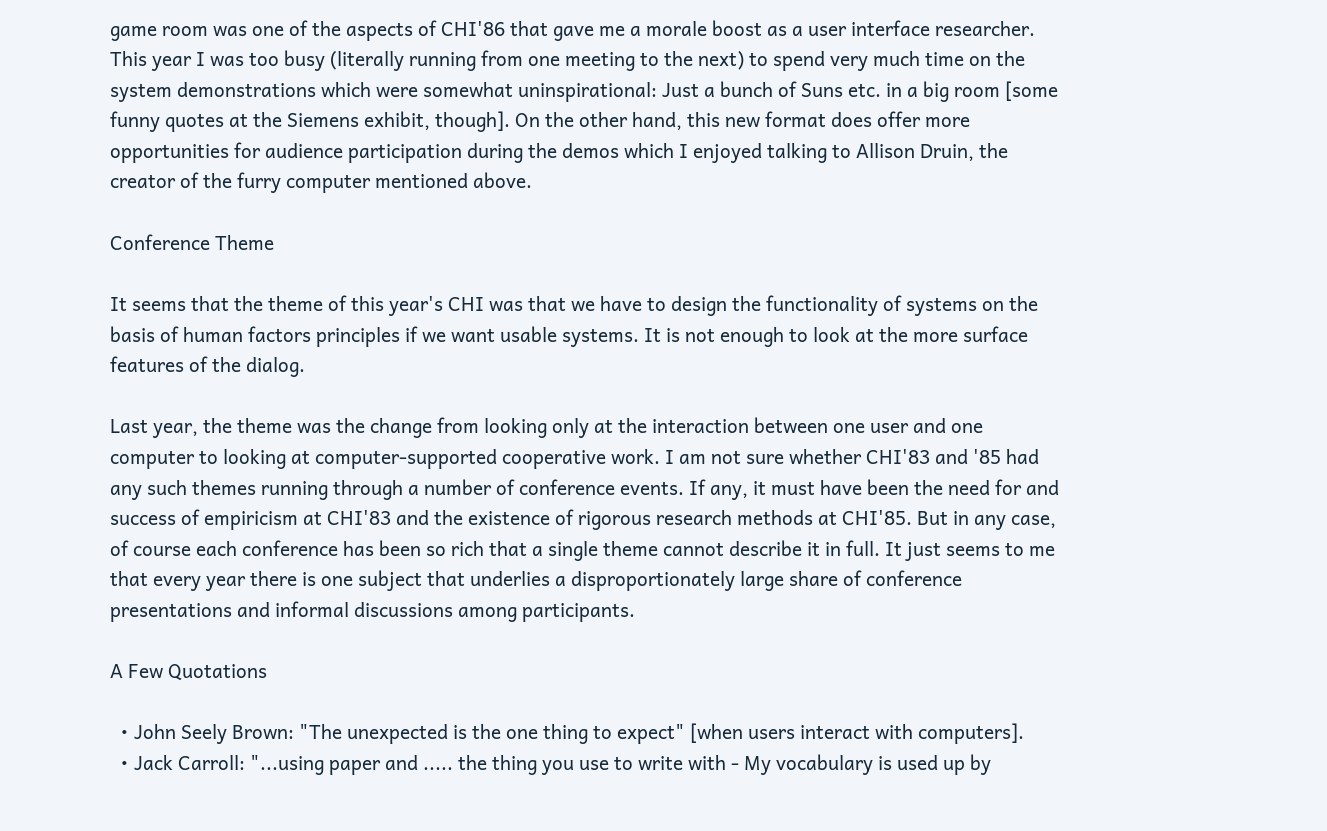game room was one of the aspects of CHI'86 that gave me a morale boost as a user interface researcher. This year I was too busy (literally running from one meeting to the next) to spend very much time on the system demonstrations which were somewhat uninspirational: Just a bunch of Suns etc. in a big room [some funny quotes at the Siemens exhibit, though]. On the other hand, this new format does offer more opportunities for audience participation during the demos which I enjoyed talking to Allison Druin, the creator of the furry computer mentioned above.

Conference Theme

It seems that the theme of this year's CHI was that we have to design the functionality of systems on the basis of human factors principles if we want usable systems. It is not enough to look at the more surface features of the dialog.

Last year, the theme was the change from looking only at the interaction between one user and one computer to looking at computer-supported cooperative work. I am not sure whether CHI'83 and '85 had any such themes running through a number of conference events. If any, it must have been the need for and success of empiricism at CHI'83 and the existence of rigorous research methods at CHI'85. But in any case, of course each conference has been so rich that a single theme cannot describe it in full. It just seems to me that every year there is one subject that underlies a disproportionately large share of conference presentations and informal discussions among participants.

A Few Quotations

  • John Seely Brown: "The unexpected is the one thing to expect" [when users interact with computers].
  • Jack Carroll: "...using paper and ..... the thing you use to write with - My vocabulary is used up by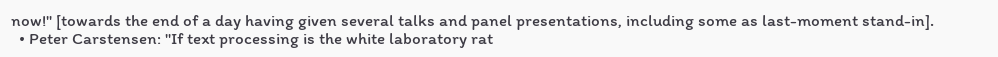now!" [towards the end of a day having given several talks and panel presentations, including some as last-moment stand-in].
  • Peter Carstensen: "If text processing is the white laboratory rat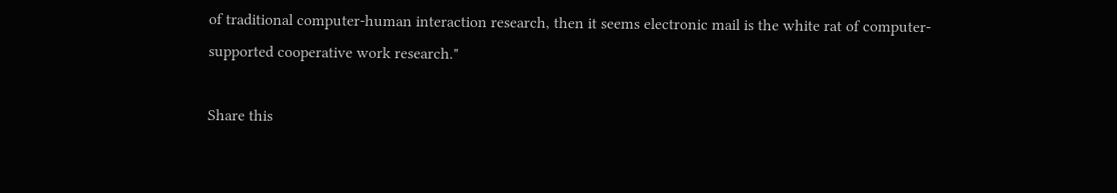of traditional computer-human interaction research, then it seems electronic mail is the white rat of computer-supported cooperative work research."

Share this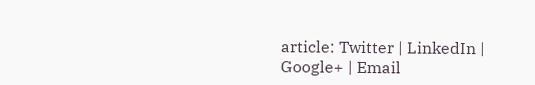article: Twitter | LinkedIn | Google+ | Email